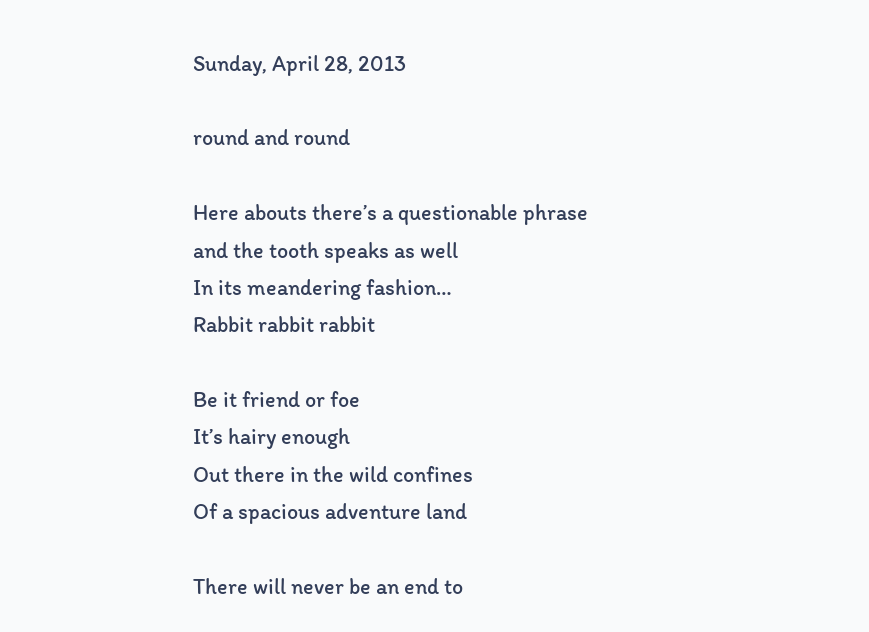Sunday, April 28, 2013

round and round

Here abouts there’s a questionable phrase
and the tooth speaks as well
In its meandering fashion…
Rabbit rabbit rabbit

Be it friend or foe
It’s hairy enough
Out there in the wild confines
Of a spacious adventure land

There will never be an end to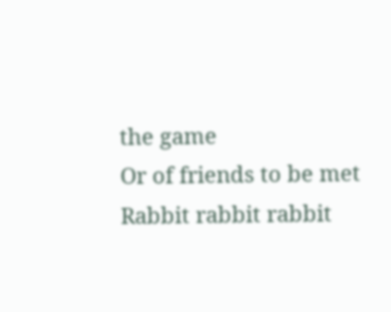the game
Or of friends to be met
Rabbit rabbit rabbit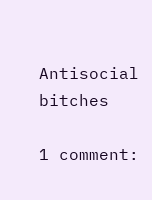Antisocial bitches

1 comment: